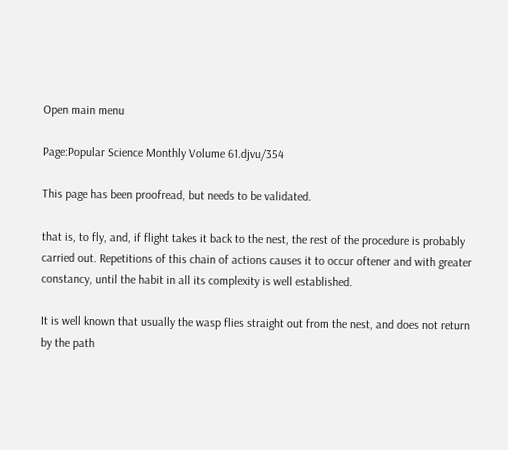Open main menu

Page:Popular Science Monthly Volume 61.djvu/354

This page has been proofread, but needs to be validated.

that is, to fly, and, if flight takes it back to the nest, the rest of the procedure is probably carried out. Repetitions of this chain of actions causes it to occur oftener and with greater constancy, until the habit in all its complexity is well established.

It is well known that usually the wasp flies straight out from the nest, and does not return by the path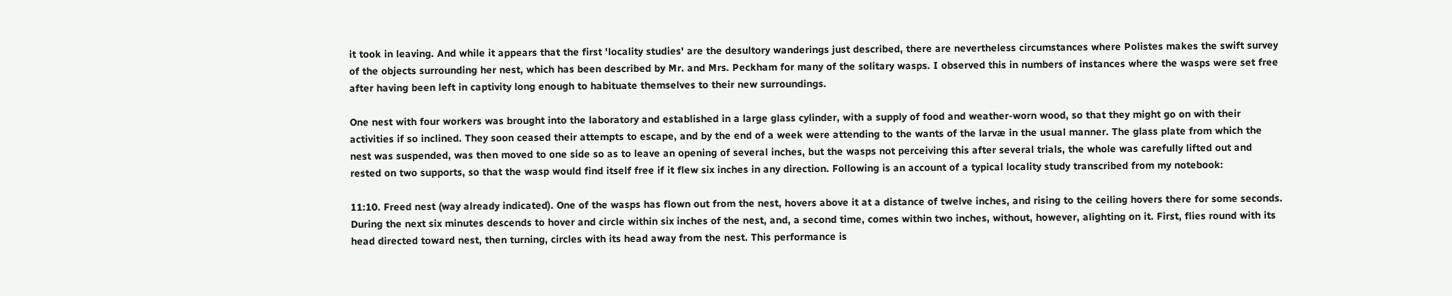it took in leaving. And while it appears that the first 'locality studies' are the desultory wanderings just described, there are nevertheless circumstances where Polistes makes the swift survey of the objects surrounding her nest, which has been described by Mr. and Mrs. Peckham for many of the solitary wasps. I observed this in numbers of instances where the wasps were set free after having been left in captivity long enough to habituate themselves to their new surroundings.

One nest with four workers was brought into the laboratory and established in a large glass cylinder, with a supply of food and weather-worn wood, so that they might go on with their activities if so inclined. They soon ceased their attempts to escape, and by the end of a week were attending to the wants of the larvæ in the usual manner. The glass plate from which the nest was suspended, was then moved to one side so as to leave an opening of several inches, but the wasps not perceiving this after several trials, the whole was carefully lifted out and rested on two supports, so that the wasp would find itself free if it flew six inches in any direction. Following is an account of a typical locality study transcribed from my notebook:

11:10. Freed nest (way already indicated). One of the wasps has flown out from the nest, hovers above it at a distance of twelve inches, and rising to the ceiling hovers there for some seconds. During the next six minutes descends to hover and circle within six inches of the nest, and, a second time, comes within two inches, without, however, alighting on it. First, flies round with its head directed toward nest, then turning, circles with its head away from the nest. This performance is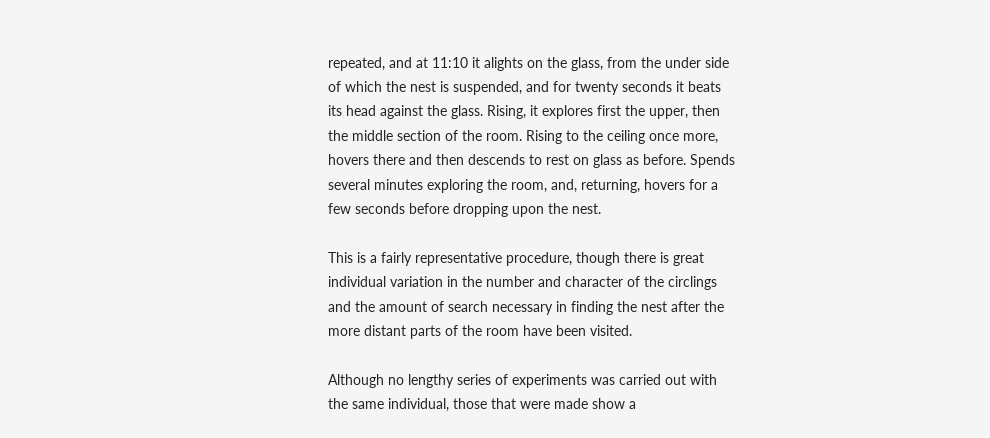repeated, and at 11:10 it alights on the glass, from the under side of which the nest is suspended, and for twenty seconds it beats its head against the glass. Rising, it explores first the upper, then the middle section of the room. Rising to the ceiling once more, hovers there and then descends to rest on glass as before. Spends several minutes exploring the room, and, returning, hovers for a few seconds before dropping upon the nest.

This is a fairly representative procedure, though there is great individual variation in the number and character of the circlings and the amount of search necessary in finding the nest after the more distant parts of the room have been visited.

Although no lengthy series of experiments was carried out with the same individual, those that were made show a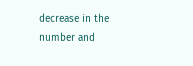decrease in the number and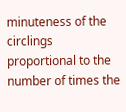minuteness of the circlings proportional to the number of times the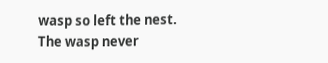wasp so left the nest. The wasp never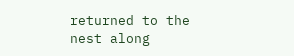returned to the nest along